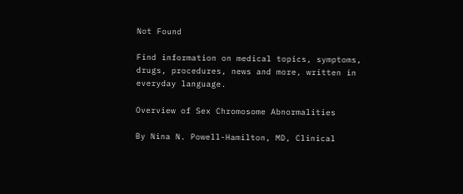Not Found

Find information on medical topics, symptoms, drugs, procedures, news and more, written in everyday language.

Overview of Sex Chromosome Abnormalities

By Nina N. Powell-Hamilton, MD, Clinical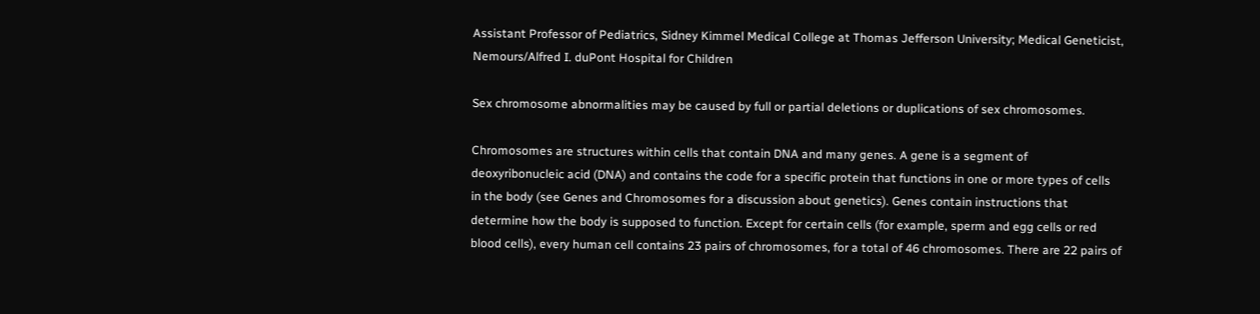Assistant Professor of Pediatrics, Sidney Kimmel Medical College at Thomas Jefferson University; Medical Geneticist, Nemours/Alfred I. duPont Hospital for Children

Sex chromosome abnormalities may be caused by full or partial deletions or duplications of sex chromosomes.

Chromosomes are structures within cells that contain DNA and many genes. A gene is a segment of deoxyribonucleic acid (DNA) and contains the code for a specific protein that functions in one or more types of cells in the body (see Genes and Chromosomes for a discussion about genetics). Genes contain instructions that determine how the body is supposed to function. Except for certain cells (for example, sperm and egg cells or red blood cells), every human cell contains 23 pairs of chromosomes, for a total of 46 chromosomes. There are 22 pairs of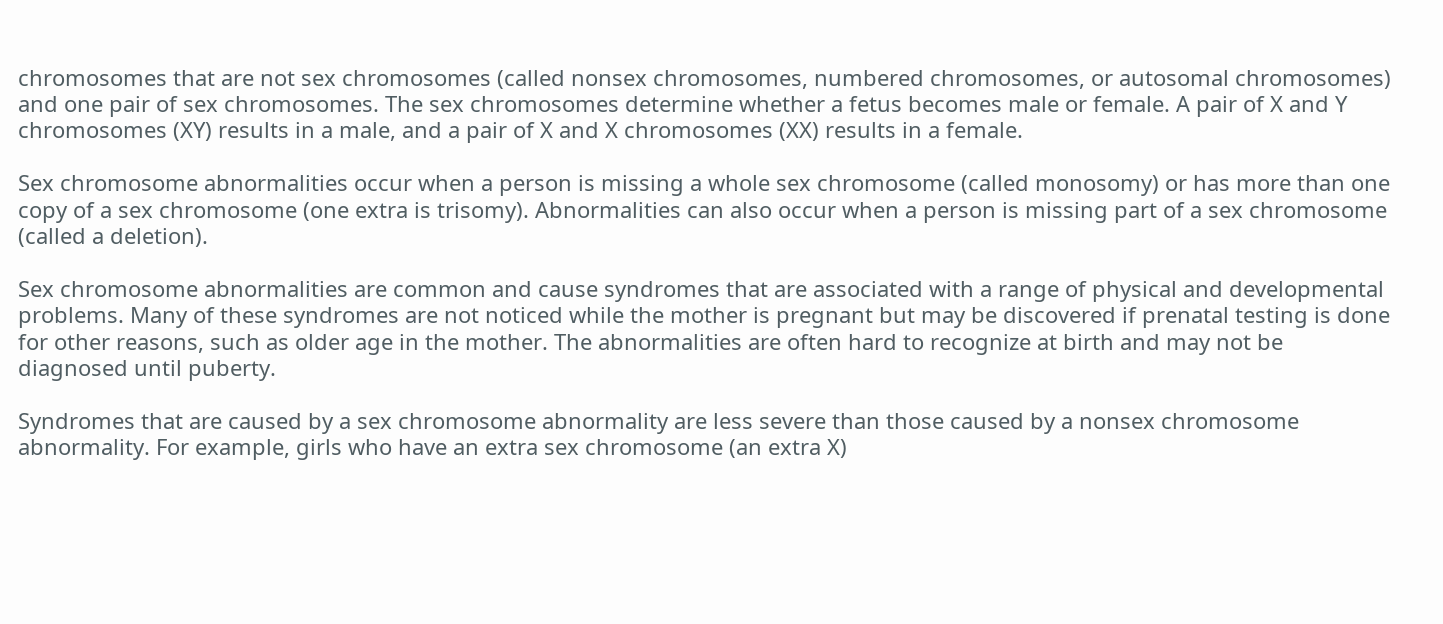chromosomes that are not sex chromosomes (called nonsex chromosomes, numbered chromosomes, or autosomal chromosomes) and one pair of sex chromosomes. The sex chromosomes determine whether a fetus becomes male or female. A pair of X and Y chromosomes (XY) results in a male, and a pair of X and X chromosomes (XX) results in a female.

Sex chromosome abnormalities occur when a person is missing a whole sex chromosome (called monosomy) or has more than one copy of a sex chromosome (one extra is trisomy). Abnormalities can also occur when a person is missing part of a sex chromosome (called a deletion).

Sex chromosome abnormalities are common and cause syndromes that are associated with a range of physical and developmental problems. Many of these syndromes are not noticed while the mother is pregnant but may be discovered if prenatal testing is done for other reasons, such as older age in the mother. The abnormalities are often hard to recognize at birth and may not be diagnosed until puberty.

Syndromes that are caused by a sex chromosome abnormality are less severe than those caused by a nonsex chromosome abnormality. For example, girls who have an extra sex chromosome (an extra X)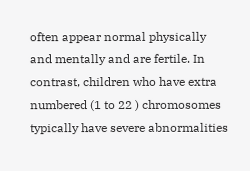often appear normal physically and mentally and are fertile. In contrast, children who have extra numbered (1 to 22 ) chromosomes typically have severe abnormalities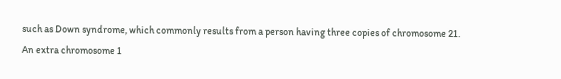such as Down syndrome, which commonly results from a person having three copies of chromosome 21. An extra chromosome 1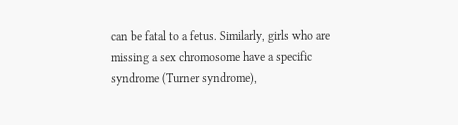can be fatal to a fetus. Similarly, girls who are missing a sex chromosome have a specific syndrome (Turner syndrome),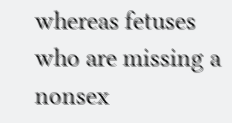whereas fetuses who are missing a nonsex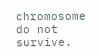chromosome do not survive.